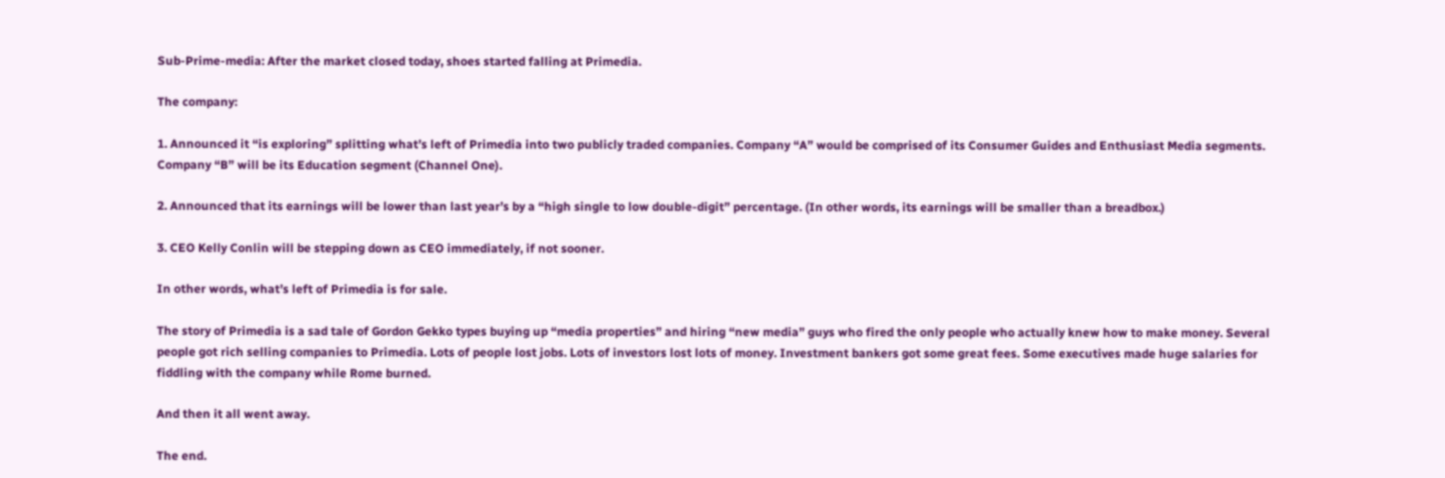Sub-Prime-media: After the market closed today, shoes started falling at Primedia.

The company:

1. Announced it “is exploring” splitting what’s left of Primedia into two publicly traded companies. Company “A” would be comprised of its Consumer Guides and Enthusiast Media segments. Company “B” will be its Education segment (Channel One).

2. Announced that its earnings will be lower than last year’s by a “high single to low double-digit” percentage. (In other words, its earnings will be smaller than a breadbox.)

3. CEO Kelly Conlin will be stepping down as CEO immediately, if not sooner.

In other words, what’s left of Primedia is for sale.

The story of Primedia is a sad tale of Gordon Gekko types buying up “media properties” and hiring “new media” guys who fired the only people who actually knew how to make money. Several people got rich selling companies to Primedia. Lots of people lost jobs. Lots of investors lost lots of money. Investment bankers got some great fees. Some executives made huge salaries for fiddling with the company while Rome burned.

And then it all went away.

The end.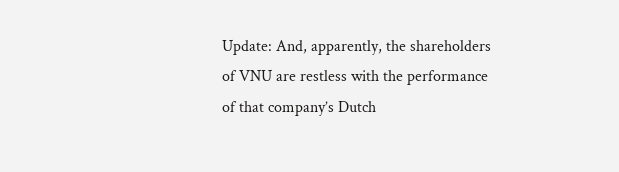Update: And, apparently, the shareholders of VNU are restless with the performance of that company’s Dutch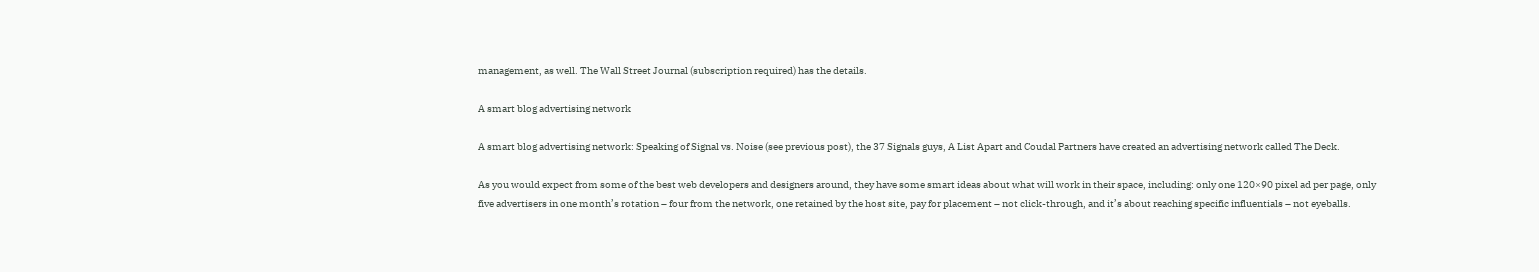management, as well. The Wall Street Journal (subscription required) has the details.

A smart blog advertising network

A smart blog advertising network: Speaking of Signal vs. Noise (see previous post), the 37 Signals guys, A List Apart and Coudal Partners have created an advertising network called The Deck.

As you would expect from some of the best web developers and designers around, they have some smart ideas about what will work in their space, including: only one 120×90 pixel ad per page, only five advertisers in one month’s rotation – four from the network, one retained by the host site, pay for placement – not click-through, and it’s about reaching specific influentials – not eyeballs.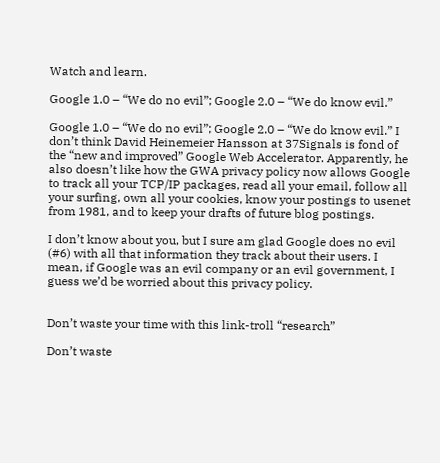Watch and learn.

Google 1.0 – “We do no evil”; Google 2.0 – “We do know evil.”

Google 1.0 – “We do no evil”; Google 2.0 – “We do know evil.” I don’t think David Heinemeier Hansson at 37Signals is fond of the “new and improved” Google Web Accelerator. Apparently, he also doesn’t like how the GWA privacy policy now allows Google to track all your TCP/IP packages, read all your email, follow all your surfing, own all your cookies, know your postings to usenet from 1981, and to keep your drafts of future blog postings.

I don’t know about you, but I sure am glad Google does no evil (#6) with all that information they track about their users. I mean, if Google was an evil company or an evil government, I guess we’d be worried about this privacy policy.


Don’t waste your time with this link-troll “research”

Don’t waste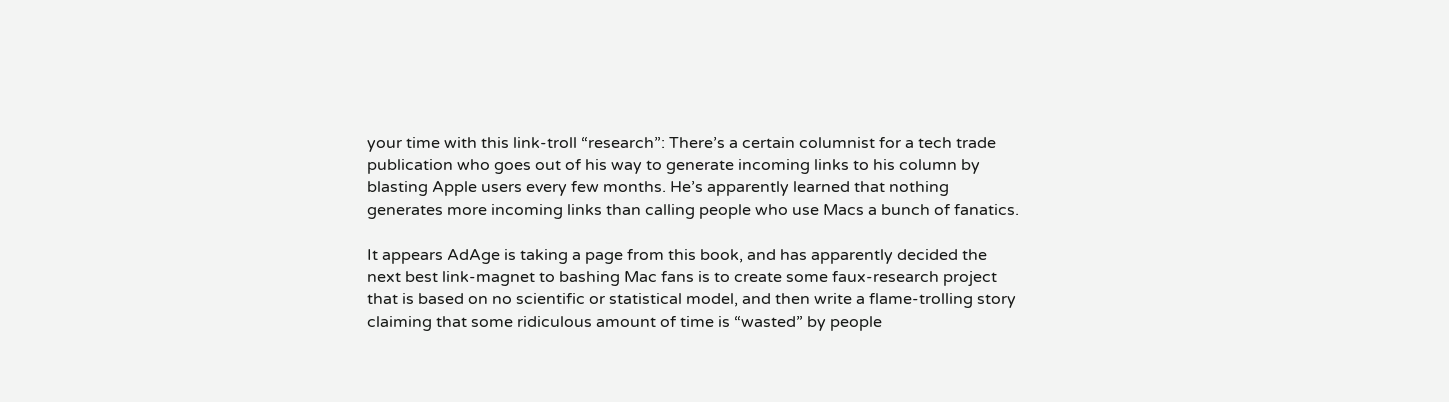your time with this link-troll “research”: There’s a certain columnist for a tech trade publication who goes out of his way to generate incoming links to his column by blasting Apple users every few months. He’s apparently learned that nothing generates more incoming links than calling people who use Macs a bunch of fanatics.

It appears AdAge is taking a page from this book, and has apparently decided the next best link-magnet to bashing Mac fans is to create some faux-research project that is based on no scientific or statistical model, and then write a flame-trolling story claiming that some ridiculous amount of time is “wasted” by people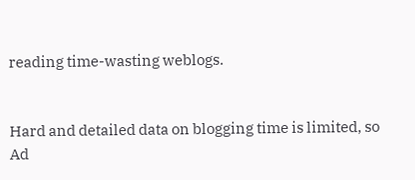reading time-wasting weblogs.


Hard and detailed data on blogging time is limited, so Ad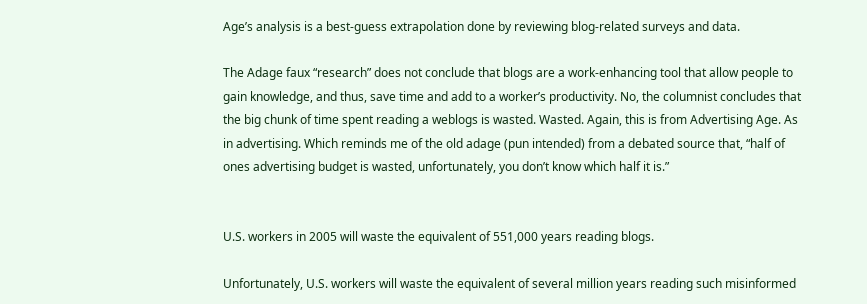Age’s analysis is a best-guess extrapolation done by reviewing blog-related surveys and data.

The Adage faux “research” does not conclude that blogs are a work-enhancing tool that allow people to gain knowledge, and thus, save time and add to a worker’s productivity. No, the columnist concludes that the big chunk of time spent reading a weblogs is wasted. Wasted. Again, this is from Advertising Age. As in advertising. Which reminds me of the old adage (pun intended) from a debated source that, “half of ones advertising budget is wasted, unfortunately, you don’t know which half it is.”


U.S. workers in 2005 will waste the equivalent of 551,000 years reading blogs.

Unfortunately, U.S. workers will waste the equivalent of several million years reading such misinformed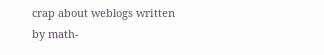crap about weblogs written by math-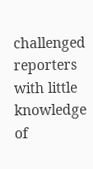challenged reporters with little knowledge of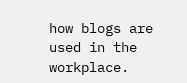how blogs are used in the workplace.